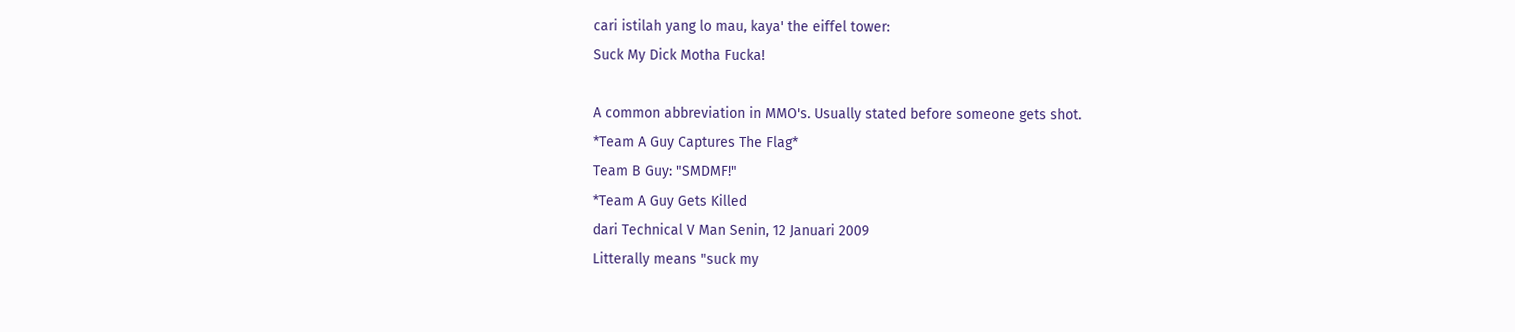cari istilah yang lo mau, kaya' the eiffel tower:
Suck My Dick Motha Fucka!

A common abbreviation in MMO's. Usually stated before someone gets shot.
*Team A Guy Captures The Flag*
Team B Guy: "SMDMF!"
*Team A Guy Gets Killed
dari Technical V Man Senin, 12 Januari 2009
Litterally means "suck my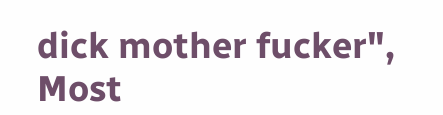dick mother fucker", Most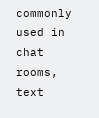commonly used in chat rooms, text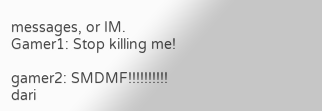messages, or IM.
Gamer1: Stop killing me!

gamer2: SMDMF!!!!!!!!!!
dari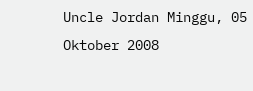Uncle Jordan Minggu, 05 Oktober 2008